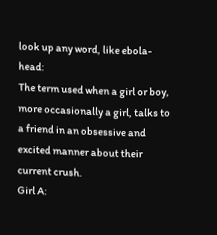look up any word, like ebola-head:
The term used when a girl or boy, more occasionally a girl, talks to a friend in an obsessive and excited manner about their current crush.
Girl A: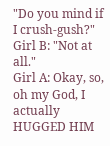"Do you mind if I crush-gush?"
Girl B: "Not at all."
Girl A: Okay, so, oh my God, I actually HUGGED HIM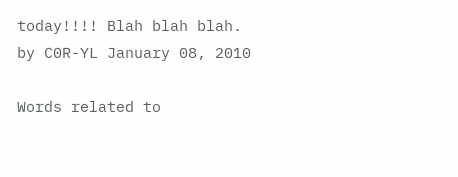today!!!! Blah blah blah.
by C0R-YL January 08, 2010

Words related to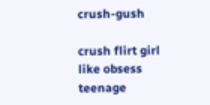crush-gush

crush flirt girl like obsess teenage